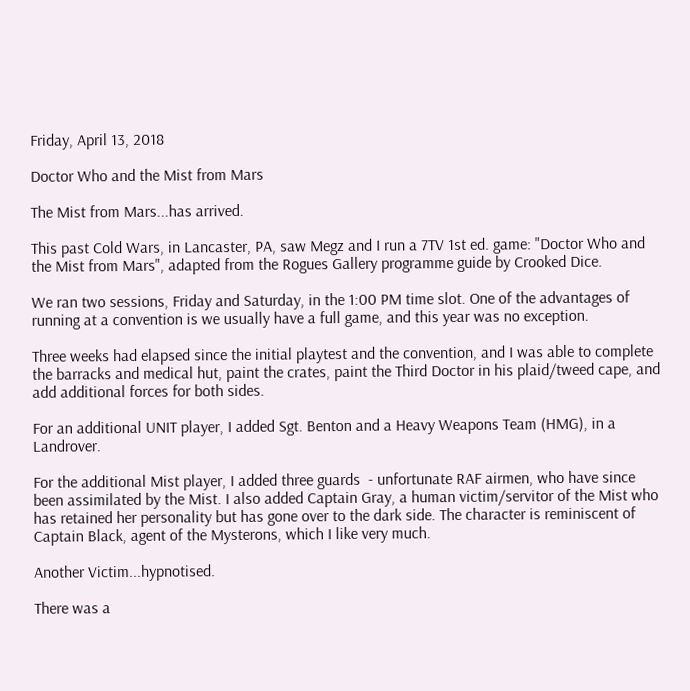Friday, April 13, 2018

Doctor Who and the Mist from Mars

The Mist from Mars...has arrived.

This past Cold Wars, in Lancaster, PA, saw Megz and I run a 7TV 1st ed. game: "Doctor Who and the Mist from Mars", adapted from the Rogues Gallery programme guide by Crooked Dice.

We ran two sessions, Friday and Saturday, in the 1:00 PM time slot. One of the advantages of running at a convention is we usually have a full game, and this year was no exception.

Three weeks had elapsed since the initial playtest and the convention, and I was able to complete the barracks and medical hut, paint the crates, paint the Third Doctor in his plaid/tweed cape, and add additional forces for both sides.

For an additional UNIT player, I added Sgt. Benton and a Heavy Weapons Team (HMG), in a Landrover.

For the additional Mist player, I added three guards  - unfortunate RAF airmen, who have since been assimilated by the Mist. I also added Captain Gray, a human victim/servitor of the Mist who has retained her personality but has gone over to the dark side. The character is reminiscent of Captain Black, agent of the Mysterons, which I like very much.

Another Victim...hypnotised.

There was a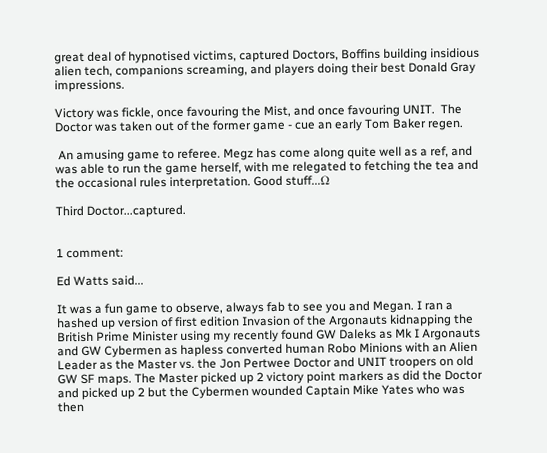great deal of hypnotised victims, captured Doctors, Boffins building insidious alien tech, companions screaming, and players doing their best Donald Gray impressions.

Victory was fickle, once favouring the Mist, and once favouring UNIT.  The Doctor was taken out of the former game - cue an early Tom Baker regen.

 An amusing game to referee. Megz has come along quite well as a ref, and was able to run the game herself, with me relegated to fetching the tea and the occasional rules interpretation. Good stuff...Ω

Third Doctor...captured.


1 comment:

Ed Watts said...

It was a fun game to observe, always fab to see you and Megan. I ran a hashed up version of first edition Invasion of the Argonauts kidnapping the British Prime Minister using my recently found GW Daleks as Mk I Argonauts and GW Cybermen as hapless converted human Robo Minions with an Alien Leader as the Master vs. the Jon Pertwee Doctor and UNIT troopers on old GW SF maps. The Master picked up 2 victory point markers as did the Doctor and picked up 2 but the Cybermen wounded Captain Mike Yates who was then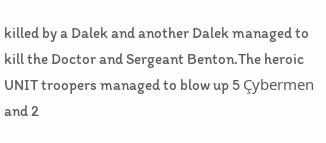killed by a Dalek and another Dalek managed to kill the Doctor and Sergeant Benton.The heroic UNIT troopers managed to blow up 5 Çybermen and 2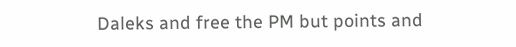Daleks and free the PM but points and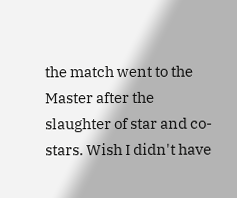the match went to the Master after the slaughter of star and co-stars. Wish I didn't have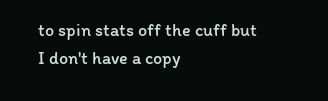to spin stats off the cuff but I don't have a copy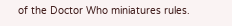of the Doctor Who miniatures rules.